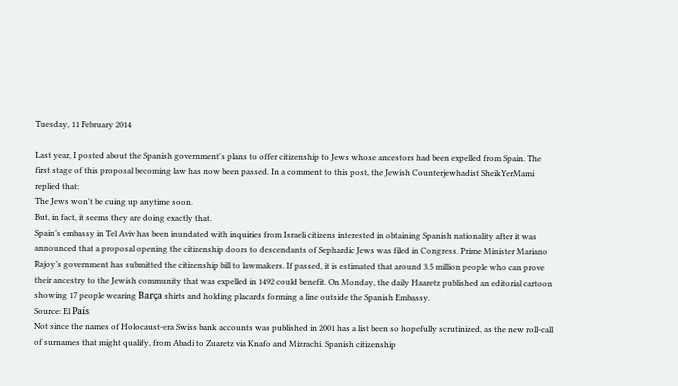Tuesday, 11 February 2014

Last year, I posted about the Spanish government's plans to offer citizenship to Jews whose ancestors had been expelled from Spain. The first stage of this proposal becoming law has now been passed. In a comment to this post, the Jewish Counterjewhadist SheikYerMami replied that:
The Jews won't be cuing up anytime soon.
But, in fact, it seems they are doing exactly that.
Spain’s embassy in Tel Aviv has been inundated with inquiries from Israeli citizens interested in obtaining Spanish nationality after it was announced that a proposal opening the citizenship doors to descendants of Sephardic Jews was filed in Congress. Prime Minister Mariano Rajoy’s government has submitted the citizenship bill to lawmakers. If passed, it is estimated that around 3.5 million people who can prove their ancestry to the Jewish community that was expelled in 1492 could benefit. On Monday, the daily Haaretz published an editorial cartoon showing 17 people wearing Barça shirts and holding placards forming a line outside the Spanish Embassy.
Source: El País
Not since the names of Holocaust-era Swiss bank accounts was published in 2001 has a list been so hopefully scrutinized, as the new roll-call of surnames that might qualify, from Abadi to Zuaretz via Knafo and Mizrachi. Spanish citizenship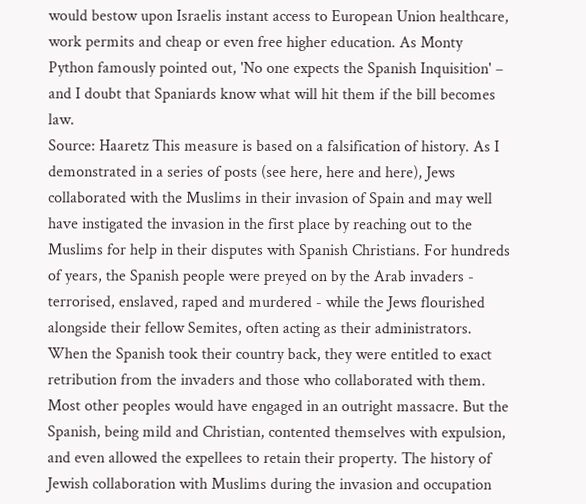would bestow upon Israelis instant access to European Union healthcare, work permits and cheap or even free higher education. As Monty Python famously pointed out, 'No one expects the Spanish Inquisition' – and I doubt that Spaniards know what will hit them if the bill becomes law.
Source: Haaretz This measure is based on a falsification of history. As I demonstrated in a series of posts (see here, here and here), Jews collaborated with the Muslims in their invasion of Spain and may well have instigated the invasion in the first place by reaching out to the Muslims for help in their disputes with Spanish Christians. For hundreds of years, the Spanish people were preyed on by the Arab invaders - terrorised, enslaved, raped and murdered - while the Jews flourished alongside their fellow Semites, often acting as their administrators. When the Spanish took their country back, they were entitled to exact retribution from the invaders and those who collaborated with them. Most other peoples would have engaged in an outright massacre. But the Spanish, being mild and Christian, contented themselves with expulsion, and even allowed the expellees to retain their property. The history of Jewish collaboration with Muslims during the invasion and occupation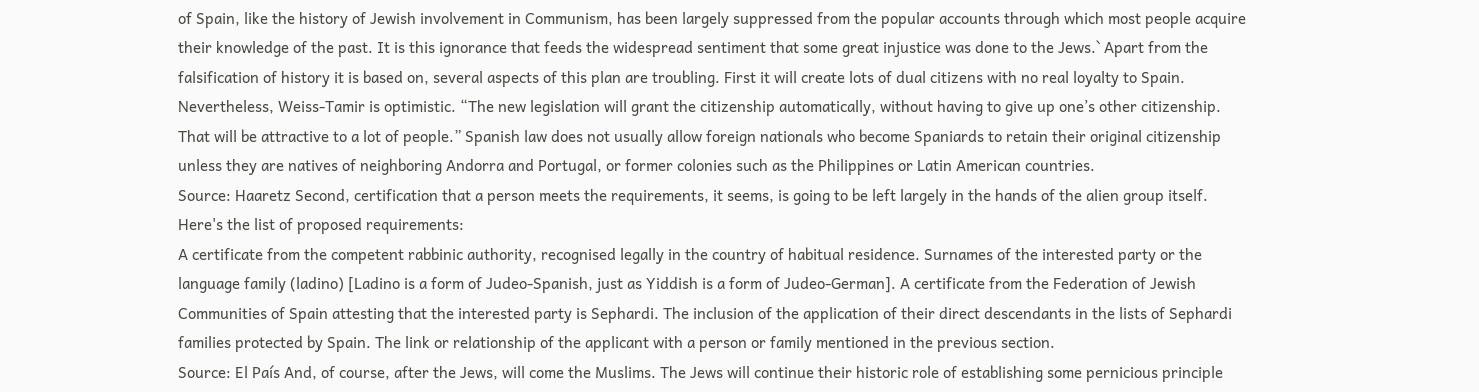of Spain, like the history of Jewish involvement in Communism, has been largely suppressed from the popular accounts through which most people acquire their knowledge of the past. It is this ignorance that feeds the widespread sentiment that some great injustice was done to the Jews.` Apart from the falsification of history it is based on, several aspects of this plan are troubling. First it will create lots of dual citizens with no real loyalty to Spain.
Nevertheless, Weiss-Tamir is optimistic. “The new legislation will grant the citizenship automatically, without having to give up one’s other citizenship. That will be attractive to a lot of people.” Spanish law does not usually allow foreign nationals who become Spaniards to retain their original citizenship unless they are natives of neighboring Andorra and Portugal, or former colonies such as the Philippines or Latin American countries.
Source: Haaretz Second, certification that a person meets the requirements, it seems, is going to be left largely in the hands of the alien group itself. Here's the list of proposed requirements:
A certificate from the competent rabbinic authority, recognised legally in the country of habitual residence. Surnames of the interested party or the language family (ladino) [Ladino is a form of Judeo-Spanish, just as Yiddish is a form of Judeo-German]. A certificate from the Federation of Jewish Communities of Spain attesting that the interested party is Sephardi. The inclusion of the application of their direct descendants in the lists of Sephardi families protected by Spain. The link or relationship of the applicant with a person or family mentioned in the previous section.
Source: El País And, of course, after the Jews, will come the Muslims. The Jews will continue their historic role of establishing some pernicious principle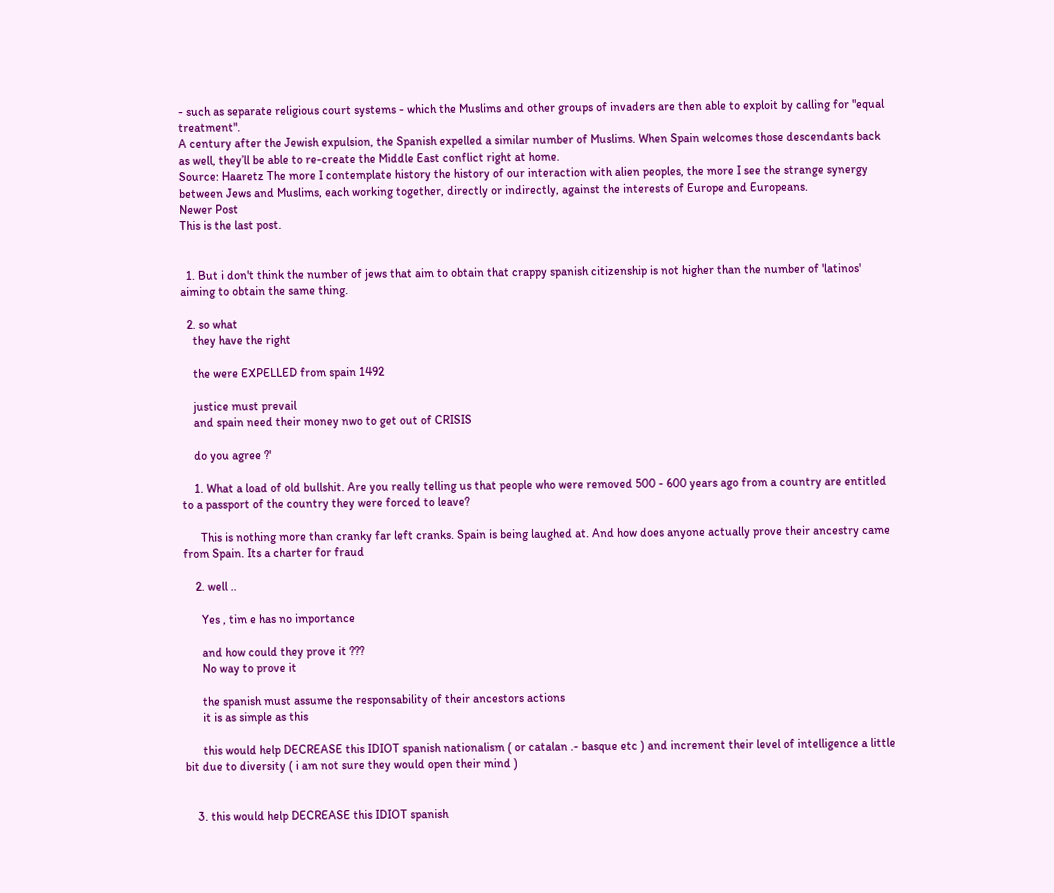- such as separate religious court systems - which the Muslims and other groups of invaders are then able to exploit by calling for "equal treatment".
A century after the Jewish expulsion, the Spanish expelled a similar number of Muslims. When Spain welcomes those descendants back as well, they’ll be able to re-create the Middle East conflict right at home.
Source: Haaretz The more I contemplate history the history of our interaction with alien peoples, the more I see the strange synergy between Jews and Muslims, each working together, directly or indirectly, against the interests of Europe and Europeans.
Newer Post
This is the last post.


  1. But i don't think the number of jews that aim to obtain that crappy spanish citizenship is not higher than the number of 'latinos' aiming to obtain the same thing.

  2. so what
    they have the right

    the were EXPELLED from spain 1492

    justice must prevail
    and spain need their money nwo to get out of CRISIS

    do you agree ?'

    1. What a load of old bullshit. Are you really telling us that people who were removed 500 - 600 years ago from a country are entitled to a passport of the country they were forced to leave?

      This is nothing more than cranky far left cranks. Spain is being laughed at. And how does anyone actually prove their ancestry came from Spain. Its a charter for fraud

    2. well ..

      Yes , tim e has no importance

      and how could they prove it ???
      No way to prove it

      the spanish must assume the responsability of their ancestors actions
      it is as simple as this

      this would help DECREASE this IDIOT spanish nationalism ( or catalan .- basque etc ) and increment their level of intelligence a little bit due to diversity ( i am not sure they would open their mind )


    3. this would help DECREASE this IDIOT spanish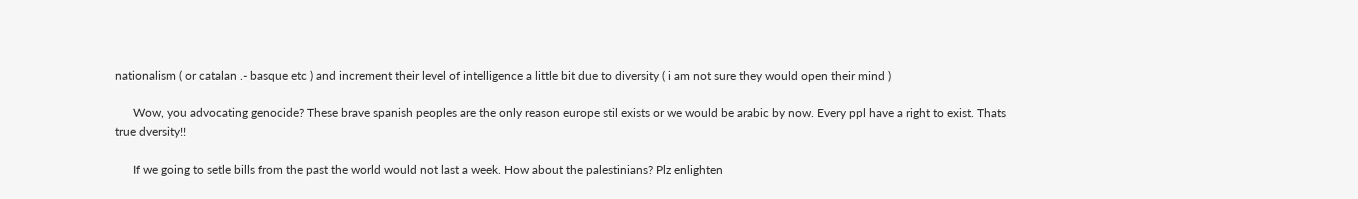nationalism ( or catalan .- basque etc ) and increment their level of intelligence a little bit due to diversity ( i am not sure they would open their mind )

      Wow, you advocating genocide? These brave spanish peoples are the only reason europe stil exists or we would be arabic by now. Every ppl have a right to exist. Thats true dversity!!

      If we going to setle bills from the past the world would not last a week. How about the palestinians? Plz enlighten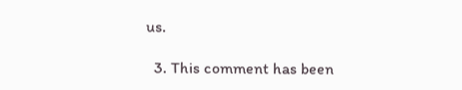us.

  3. This comment has been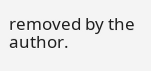removed by the author.